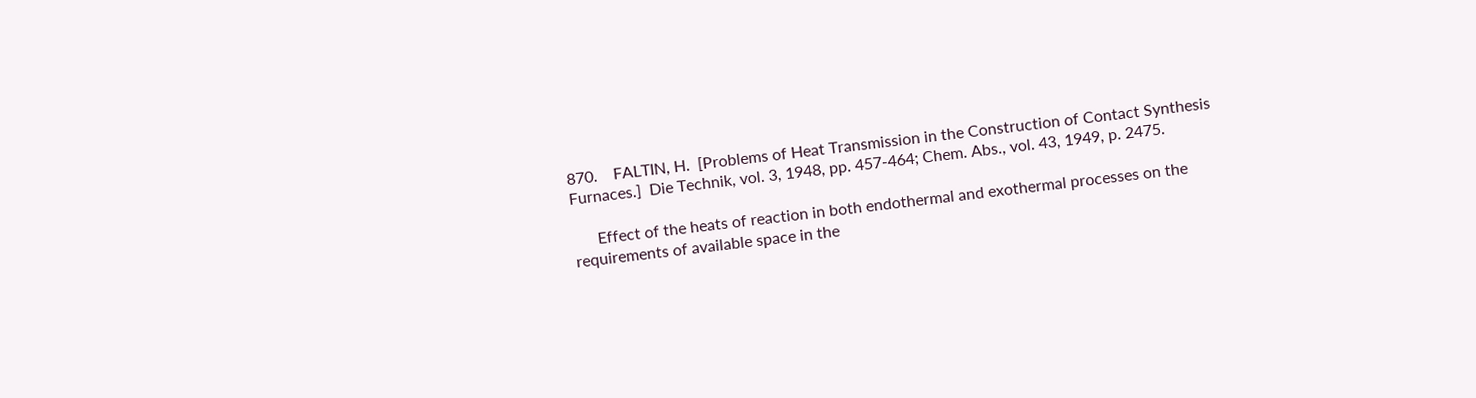870.    FALTIN, H.  [Problems of Heat Transmission in the Construction of Contact Synthesis Furnaces.]  Die Technik, vol. 3, 1948, pp. 457-464; Chem. Abs., vol. 43, 1949, p. 2475.

      Effect of the heats of reaction in both endothermal and exothermal processes on the requirements of available space in the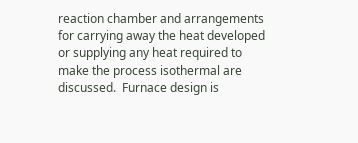reaction chamber and arrangements for carrying away the heat developed or supplying any heat required to make the process isothermal are discussed.  Furnace design is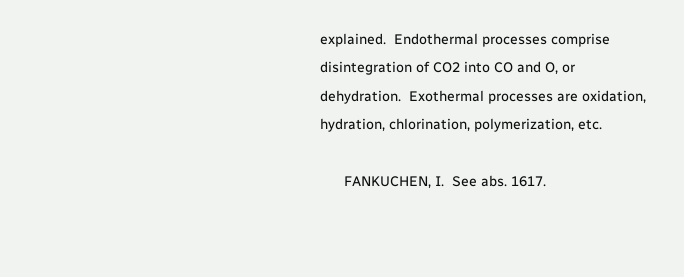explained.  Endothermal processes comprise disintegration of CO2 into CO and O, or dehydration.  Exothermal processes are oxidation, hydration, chlorination, polymerization, etc.

      FANKUCHEN, I.  See abs. 1617.